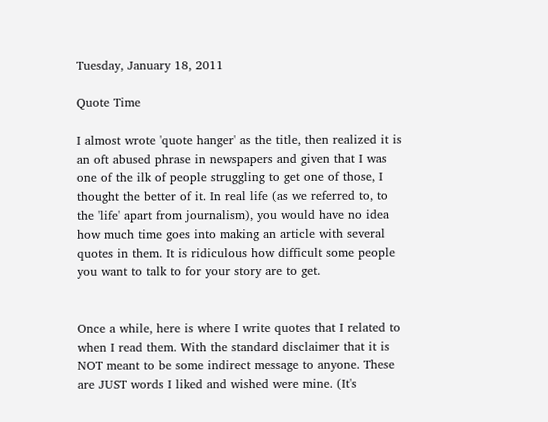Tuesday, January 18, 2011

Quote Time

I almost wrote 'quote hanger' as the title, then realized it is an oft abused phrase in newspapers and given that I was one of the ilk of people struggling to get one of those, I thought the better of it. In real life (as we referred to, to the 'life' apart from journalism), you would have no idea how much time goes into making an article with several quotes in them. It is ridiculous how difficult some people you want to talk to for your story are to get.


Once a while, here is where I write quotes that I related to when I read them. With the standard disclaimer that it is NOT meant to be some indirect message to anyone. These are JUST words I liked and wished were mine. (It's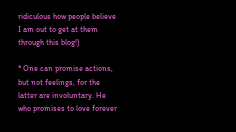ridiculous how people believe I am out to get at them through this blog!)

* One can promise actions, but not feelings, for the latter are involuntary. He who promises to love forever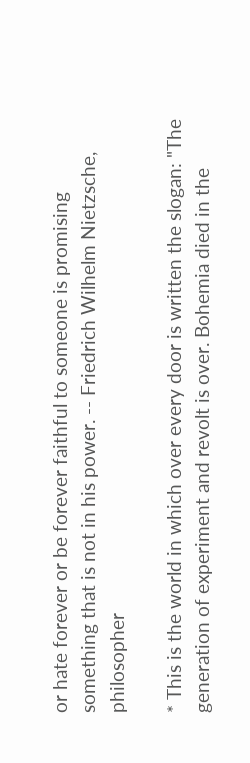or hate forever or be forever faithful to someone is promising something that is not in his power. -- Friedrich Wilhelm Nietzsche, philosopher

* This is the world in which over every door is written the slogan: "The generation of experiment and revolt is over. Bohemia died in the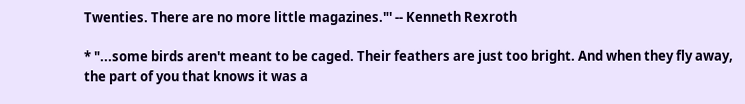Twenties. There are no more little magazines."' -- Kenneth Rexroth

* "...some birds aren't meant to be caged. Their feathers are just too bright. And when they fly away, the part of you that knows it was a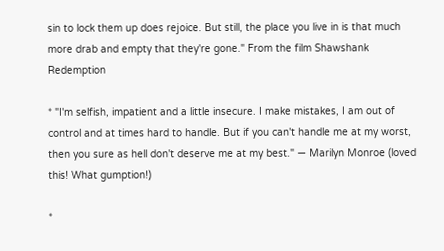sin to lock them up does rejoice. But still, the place you live in is that much more drab and empty that they're gone." From the film Shawshank Redemption

* "I'm selfish, impatient and a little insecure. I make mistakes, I am out of control and at times hard to handle. But if you can't handle me at my worst, then you sure as hell don't deserve me at my best." — Marilyn Monroe (loved this! What gumption!)

*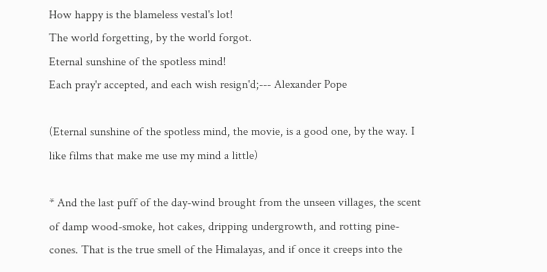How happy is the blameless vestal's lot!
The world forgetting, by the world forgot.
Eternal sunshine of the spotless mind!
Each pray'r accepted, and each wish resign'd;--- Alexander Pope

(Eternal sunshine of the spotless mind, the movie, is a good one, by the way. I like films that make me use my mind a little)

* And the last puff of the day-wind brought from the unseen villages, the scent of damp wood-smoke, hot cakes, dripping undergrowth, and rotting pine-cones. That is the true smell of the Himalayas, and if once it creeps into the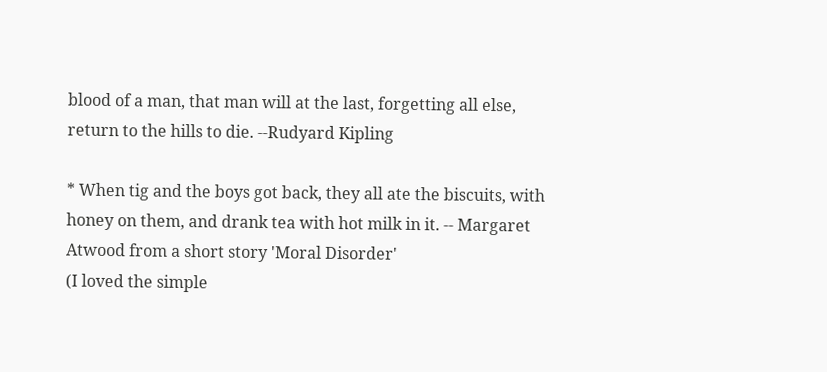blood of a man, that man will at the last, forgetting all else, return to the hills to die. --Rudyard Kipling

* When tig and the boys got back, they all ate the biscuits, with honey on them, and drank tea with hot milk in it. -- Margaret Atwood from a short story 'Moral Disorder'
(I loved the simple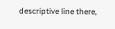descriptive line there,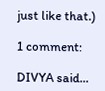just like that.)

1 comment:

DIVYA said...